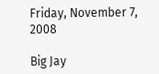Friday, November 7, 2008

Big Jay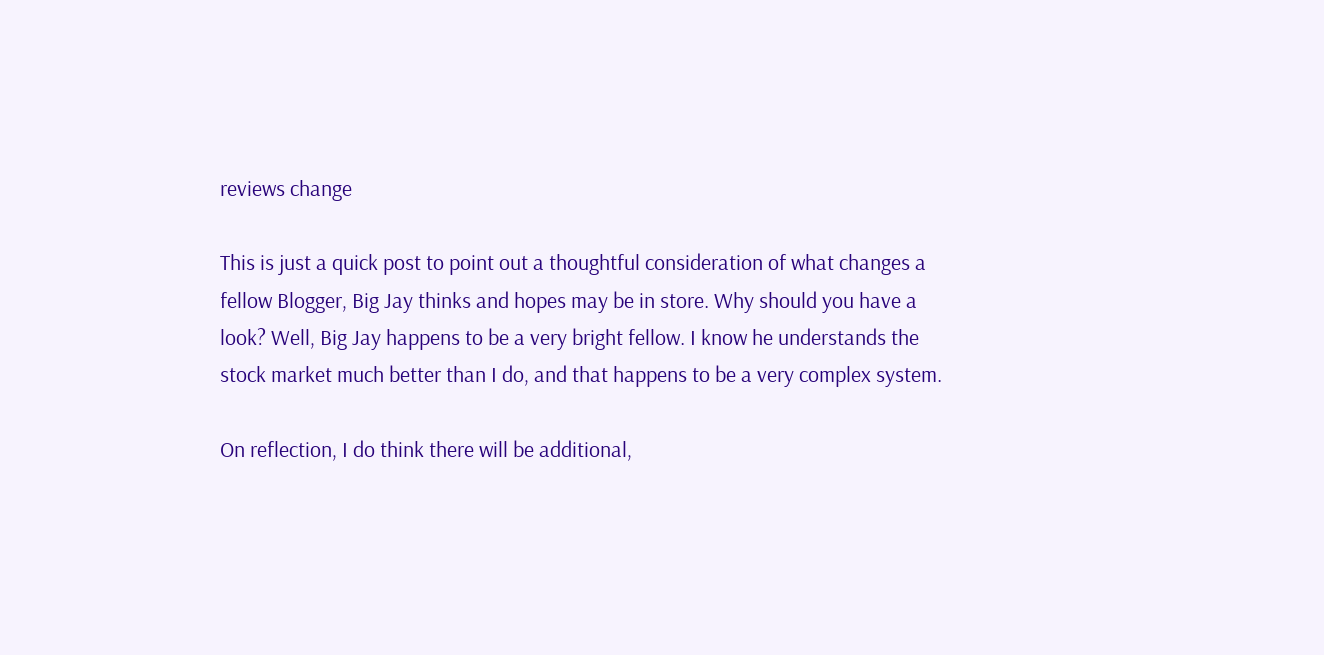reviews change

This is just a quick post to point out a thoughtful consideration of what changes a fellow Blogger, Big Jay thinks and hopes may be in store. Why should you have a look? Well, Big Jay happens to be a very bright fellow. I know he understands the stock market much better than I do, and that happens to be a very complex system.

On reflection, I do think there will be additional,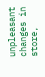unpleasant changes in store,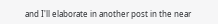and I'll elaborate in another post in the near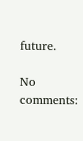future.

No comments: